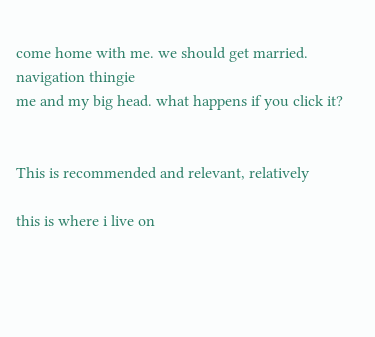come home with me. we should get married.
navigation thingie
me and my big head. what happens if you click it?


This is recommended and relevant, relatively

this is where i live on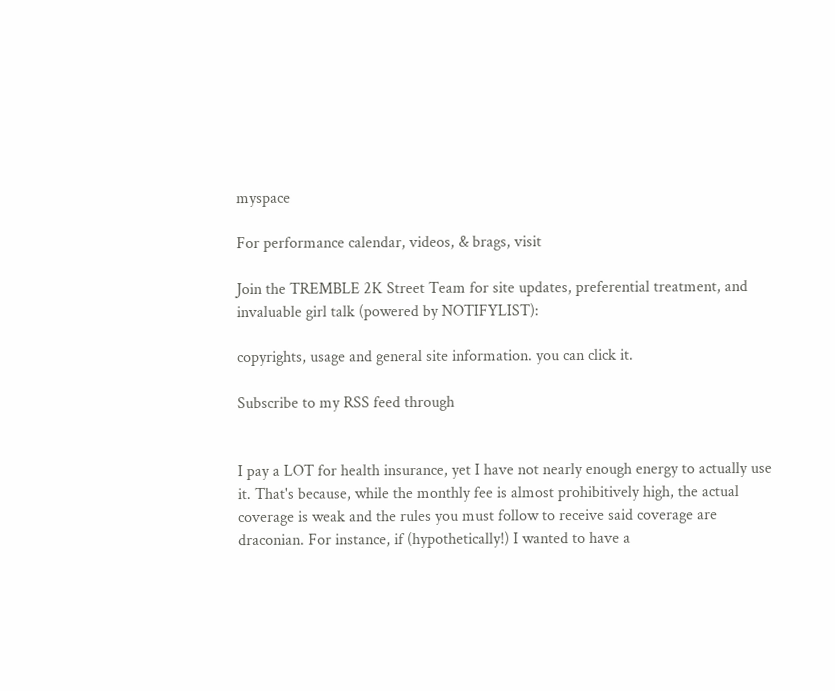myspace

For performance calendar, videos, & brags, visit

Join the TREMBLE 2K Street Team for site updates, preferential treatment, and invaluable girl talk (powered by NOTIFYLIST):

copyrights, usage and general site information. you can click it.

Subscribe to my RSS feed through


I pay a LOT for health insurance, yet I have not nearly enough energy to actually use it. That's because, while the monthly fee is almost prohibitively high, the actual coverage is weak and the rules you must follow to receive said coverage are draconian. For instance, if (hypothetically!) I wanted to have a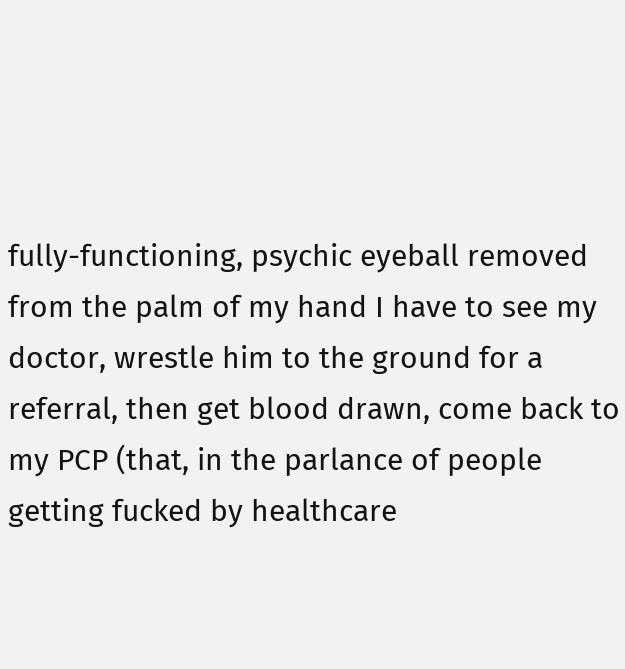fully-functioning, psychic eyeball removed from the palm of my hand I have to see my doctor, wrestle him to the ground for a referral, then get blood drawn, come back to my PCP (that, in the parlance of people getting fucked by healthcare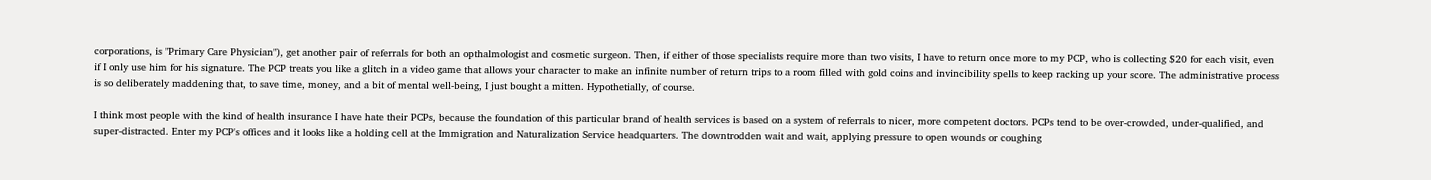corporations, is "Primary Care Physician"), get another pair of referrals for both an opthalmologist and cosmetic surgeon. Then, if either of those specialists require more than two visits, I have to return once more to my PCP, who is collecting $20 for each visit, even if I only use him for his signature. The PCP treats you like a glitch in a video game that allows your character to make an infinite number of return trips to a room filled with gold coins and invincibility spells to keep racking up your score. The administrative process is so deliberately maddening that, to save time, money, and a bit of mental well-being, I just bought a mitten. Hypothetially, of course.

I think most people with the kind of health insurance I have hate their PCPs, because the foundation of this particular brand of health services is based on a system of referrals to nicer, more competent doctors. PCPs tend to be over-crowded, under-qualified, and super-distracted. Enter my PCP's offices and it looks like a holding cell at the Immigration and Naturalization Service headquarters. The downtrodden wait and wait, applying pressure to open wounds or coughing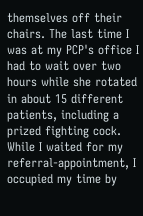themselves off their chairs. The last time I was at my PCP's office I had to wait over two hours while she rotated in about 15 different patients, including a prized fighting cock. While I waited for my referral-appointment, I occupied my time by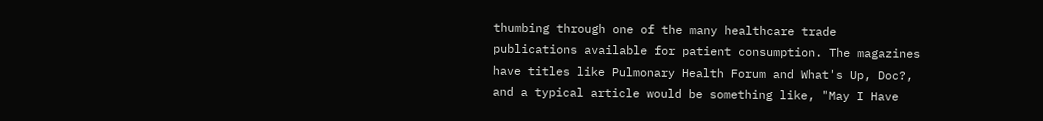thumbing through one of the many healthcare trade publications available for patient consumption. The magazines have titles like Pulmonary Health Forum and What's Up, Doc?, and a typical article would be something like, "May I Have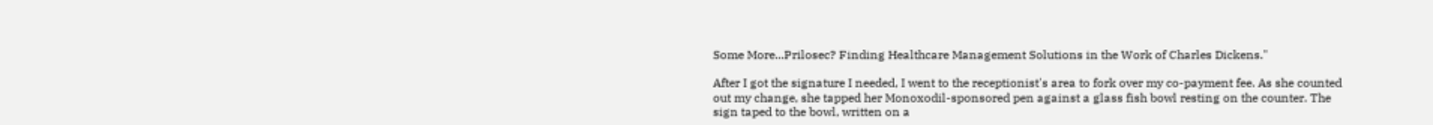Some More...Prilosec? Finding Healthcare Management Solutions in the Work of Charles Dickens."

After I got the signature I needed, I went to the receptionist's area to fork over my co-payment fee. As she counted out my change, she tapped her Monoxodil-sponsored pen against a glass fish bowl resting on the counter. The sign taped to the bowl, written on a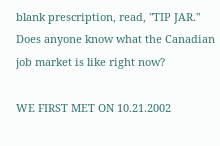blank prescription, read, "TIP JAR." Does anyone know what the Canadian job market is like right now?

WE FIRST MET ON 10.21.2002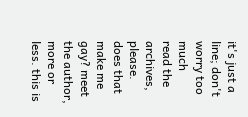it's just a line; don't worry too much
read the archives, please. does that make me gay? meet the author, more or less. this is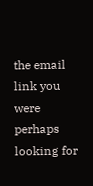the email link you were perhaps looking for